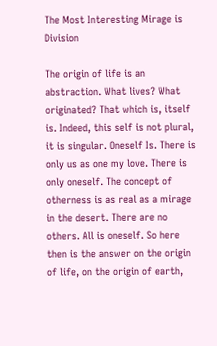The Most Interesting Mirage is Division

The origin of life is an abstraction. What lives? What originated? That which is, itself is. Indeed, this self is not plural, it is singular. Oneself Is. There is only us as one my love. There is only oneself. The concept of otherness is as real as a mirage in the desert. There are no others. All is oneself. So here then is the answer on the origin of life, on the origin of earth,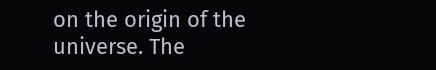on the origin of the universe. The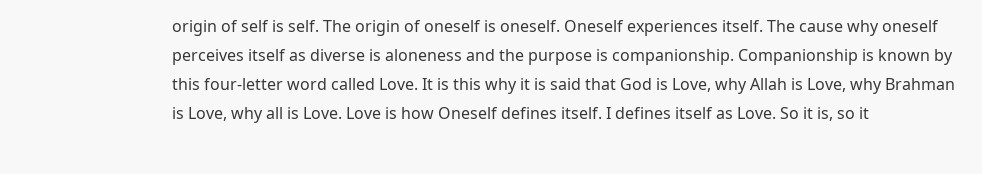origin of self is self. The origin of oneself is oneself. Oneself experiences itself. The cause why oneself perceives itself as diverse is aloneness and the purpose is companionship. Companionship is known by this four-letter word called Love. It is this why it is said that God is Love, why Allah is Love, why Brahman is Love, why all is Love. Love is how Oneself defines itself. I defines itself as Love. So it is, so it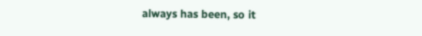always has been, so it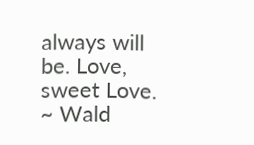always will be. Love, sweet Love.
~ Wald